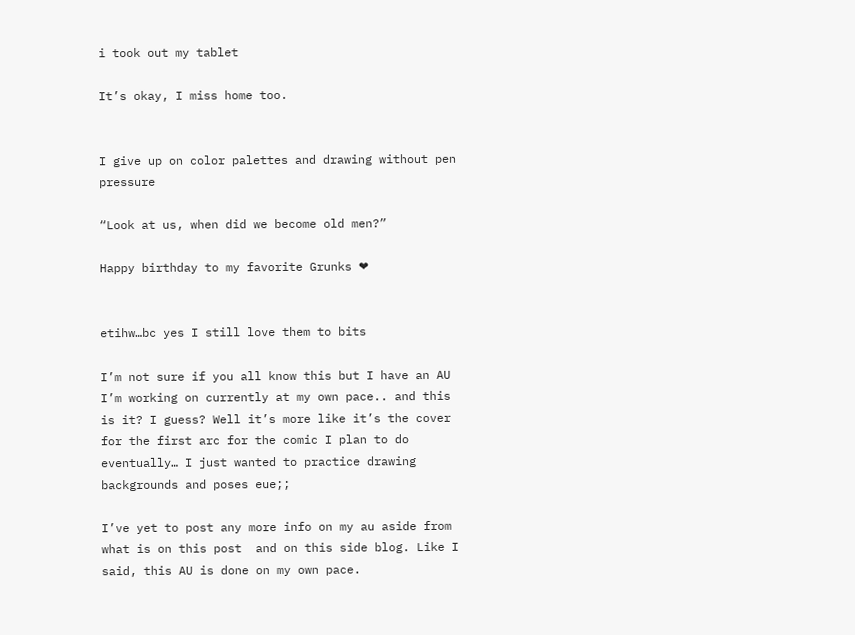i took out my tablet

It’s okay, I miss home too.


I give up on color palettes and drawing without pen pressure

“Look at us, when did we become old men?”

Happy birthday to my favorite Grunks ❤


etihw…bc yes I still love them to bits

I’m not sure if you all know this but I have an AU I’m working on currently at my own pace.. and this is it? I guess? Well it’s more like it’s the cover for the first arc for the comic I plan to do eventually… I just wanted to practice drawing backgrounds and poses eue;;

I’ve yet to post any more info on my au aside from what is on this post  and on this side blog. Like I said, this AU is done on my own pace.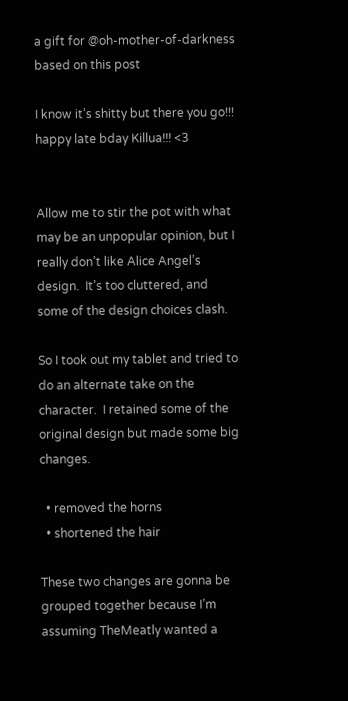a gift for @oh-mother-of-darkness based on this post

I know it’s shitty but there you go!!! happy late bday Killua!!! <3


Allow me to stir the pot with what may be an unpopular opinion, but I really don’t like Alice Angel’s design.  It’s too cluttered, and some of the design choices clash.

So I took out my tablet and tried to do an alternate take on the character.  I retained some of the original design but made some big changes.

  • removed the horns
  • shortened the hair

These two changes are gonna be grouped together because I’m assuming TheMeatly wanted a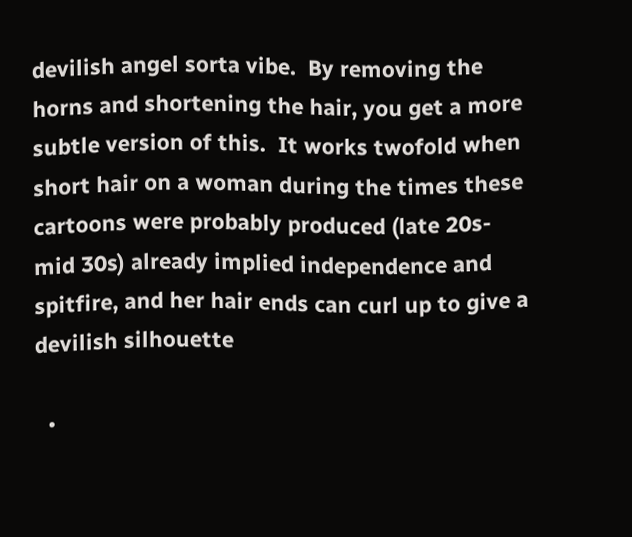devilish angel sorta vibe.  By removing the horns and shortening the hair, you get a more subtle version of this.  It works twofold when short hair on a woman during the times these cartoons were probably produced (late 20s-mid 30s) already implied independence and spitfire, and her hair ends can curl up to give a devilish silhouette

  •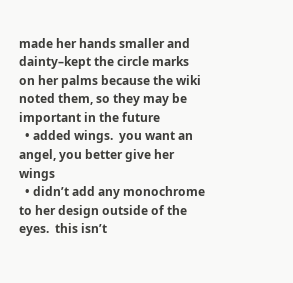made her hands smaller and dainty–kept the circle marks on her palms because the wiki noted them, so they may be important in the future
  • added wings.  you want an angel, you better give her wings
  • didn’t add any monochrome to her design outside of the eyes.  this isn’t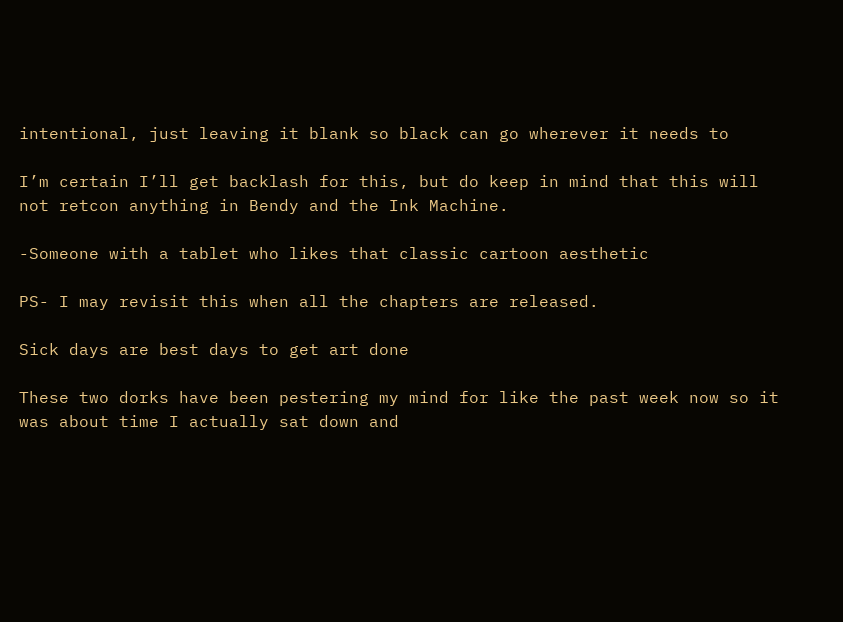intentional, just leaving it blank so black can go wherever it needs to

I’m certain I’ll get backlash for this, but do keep in mind that this will not retcon anything in Bendy and the Ink Machine.

-Someone with a tablet who likes that classic cartoon aesthetic

PS- I may revisit this when all the chapters are released.

Sick days are best days to get art done

These two dorks have been pestering my mind for like the past week now so it was about time I actually sat down and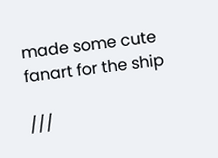made some cute fanart for the ship

///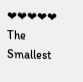❤❤❤❤❤ The Smallest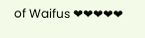of Waifus ❤❤❤❤❤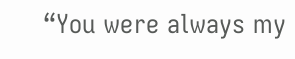“You were always my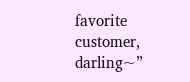favorite customer, darling~”